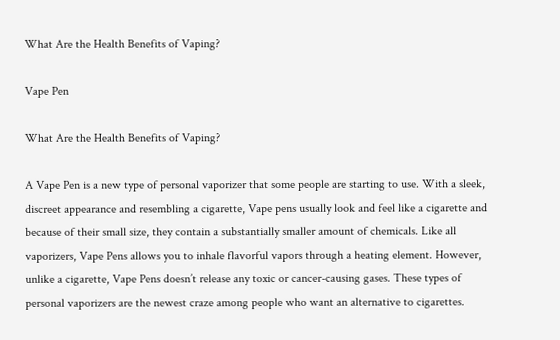What Are the Health Benefits of Vaping?

Vape Pen

What Are the Health Benefits of Vaping?

A Vape Pen is a new type of personal vaporizer that some people are starting to use. With a sleek, discreet appearance and resembling a cigarette, Vape pens usually look and feel like a cigarette and because of their small size, they contain a substantially smaller amount of chemicals. Like all vaporizers, Vape Pens allows you to inhale flavorful vapors through a heating element. However, unlike a cigarette, Vape Pens doesn’t release any toxic or cancer-causing gases. These types of personal vaporizers are the newest craze among people who want an alternative to cigarettes.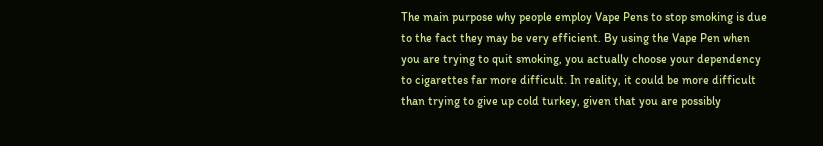The main purpose why people employ Vape Pens to stop smoking is due to the fact they may be very efficient. By using the Vape Pen when you are trying to quit smoking, you actually choose your dependency to cigarettes far more difficult. In reality, it could be more difficult than trying to give up cold turkey, given that you are possibly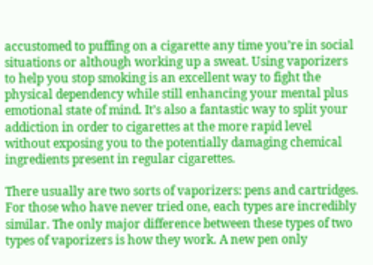accustomed to puffing on a cigarette any time you’re in social situations or although working up a sweat. Using vaporizers to help you stop smoking is an excellent way to fight the physical dependency while still enhancing your mental plus emotional state of mind. It’s also a fantastic way to split your addiction in order to cigarettes at the more rapid level without exposing you to the potentially damaging chemical ingredients present in regular cigarettes.

There usually are two sorts of vaporizers: pens and cartridges. For those who have never tried one, each types are incredibly similar. The only major difference between these types of two types of vaporizers is how they work. A new pen only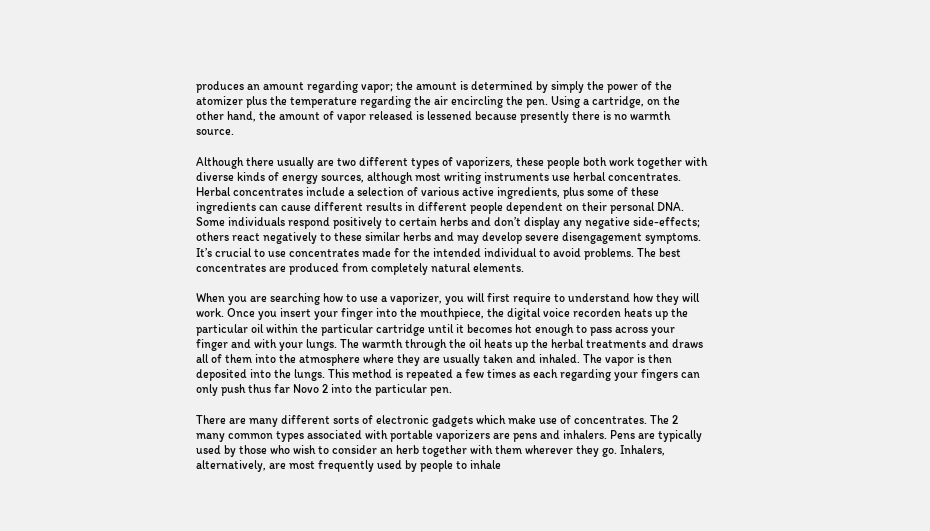produces an amount regarding vapor; the amount is determined by simply the power of the atomizer plus the temperature regarding the air encircling the pen. Using a cartridge, on the other hand, the amount of vapor released is lessened because presently there is no warmth source.

Although there usually are two different types of vaporizers, these people both work together with diverse kinds of energy sources, although most writing instruments use herbal concentrates. Herbal concentrates include a selection of various active ingredients, plus some of these ingredients can cause different results in different people dependent on their personal DNA. Some individuals respond positively to certain herbs and don’t display any negative side-effects; others react negatively to these similar herbs and may develop severe disengagement symptoms. It’s crucial to use concentrates made for the intended individual to avoid problems. The best concentrates are produced from completely natural elements.

When you are searching how to use a vaporizer, you will first require to understand how they will work. Once you insert your finger into the mouthpiece, the digital voice recorden heats up the particular oil within the particular cartridge until it becomes hot enough to pass across your finger and with your lungs. The warmth through the oil heats up the herbal treatments and draws all of them into the atmosphere where they are usually taken and inhaled. The vapor is then deposited into the lungs. This method is repeated a few times as each regarding your fingers can only push thus far Novo 2 into the particular pen.

There are many different sorts of electronic gadgets which make use of concentrates. The 2 many common types associated with portable vaporizers are pens and inhalers. Pens are typically used by those who wish to consider an herb together with them wherever they go. Inhalers, alternatively, are most frequently used by people to inhale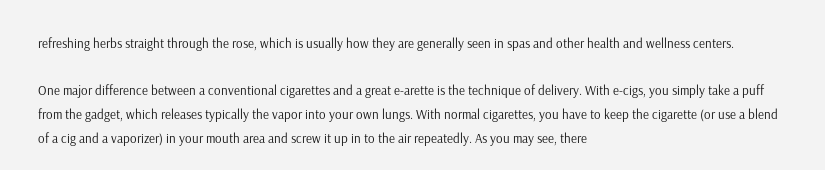refreshing herbs straight through the rose, which is usually how they are generally seen in spas and other health and wellness centers.

One major difference between a conventional cigarettes and a great e-arette is the technique of delivery. With e-cigs, you simply take a puff from the gadget, which releases typically the vapor into your own lungs. With normal cigarettes, you have to keep the cigarette (or use a blend of a cig and a vaporizer) in your mouth area and screw it up in to the air repeatedly. As you may see, there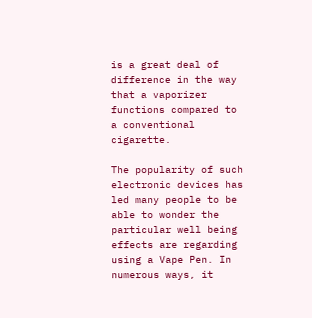is a great deal of difference in the way that a vaporizer functions compared to a conventional cigarette.

The popularity of such electronic devices has led many people to be able to wonder the particular well being effects are regarding using a Vape Pen. In numerous ways, it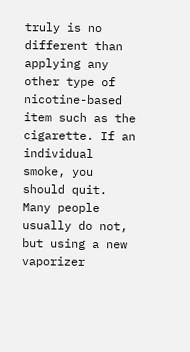truly is no different than applying any other type of nicotine-based item such as the cigarette. If an individual smoke, you should quit. Many people usually do not, but using a new vaporizer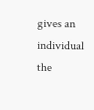gives an individual the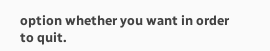option whether you want in order to quit.